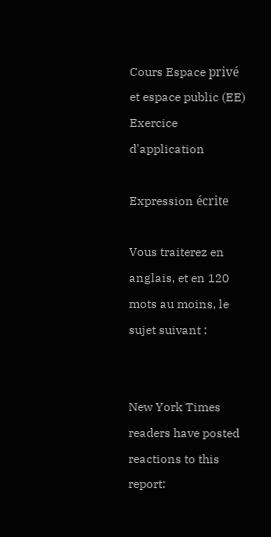Cours Espace privé et espace public (EE)
Exercice d'application

Expression écrite

Vous traiterez en anglais, et en 120 mots au moins, le sujet suivant :


New York Times readers have posted reactions to this report: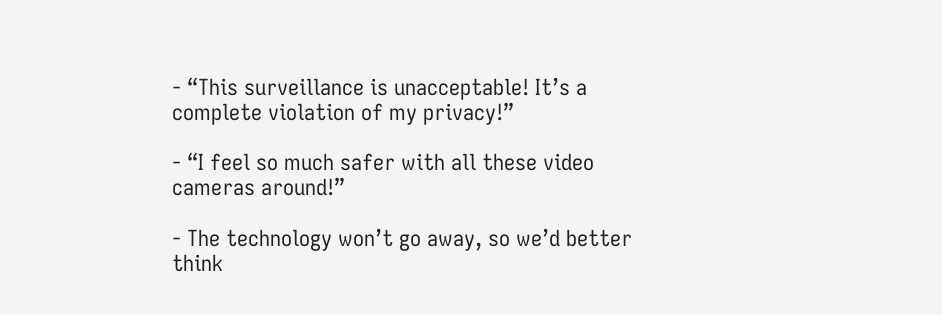- “This surveillance is unacceptable! It’s a complete violation of my privacy!”

- “I feel so much safer with all these video cameras around!”

- The technology won’t go away, so we’d better think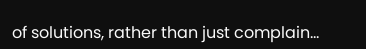of solutions, rather than just complain...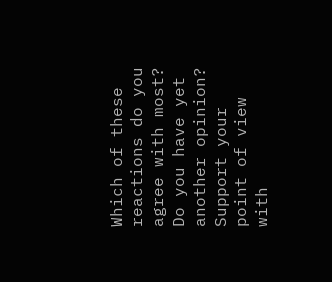Which of these reactions do you agree with most? Do you have yet another opinion? Support your point of view with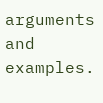arguments and examples.